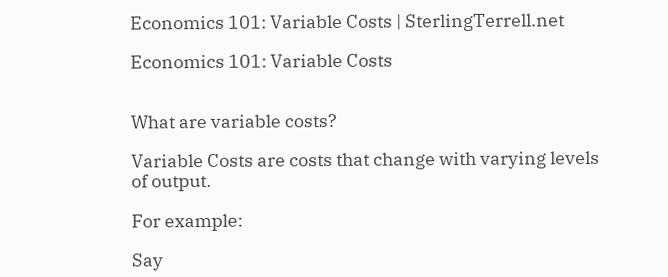Economics 101: Variable Costs | SterlingTerrell.net

Economics 101: Variable Costs


What are variable costs?

Variable Costs are costs that change with varying levels of output.

For example:

Say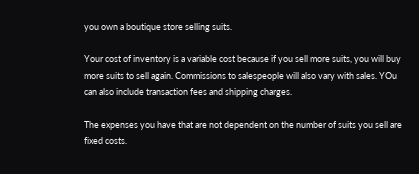you own a boutique store selling suits.

Your cost of inventory is a variable cost because if you sell more suits, you will buy more suits to sell again. Commissions to salespeople will also vary with sales. YOu can also include transaction fees and shipping charges.

The expenses you have that are not dependent on the number of suits you sell are fixed costs.